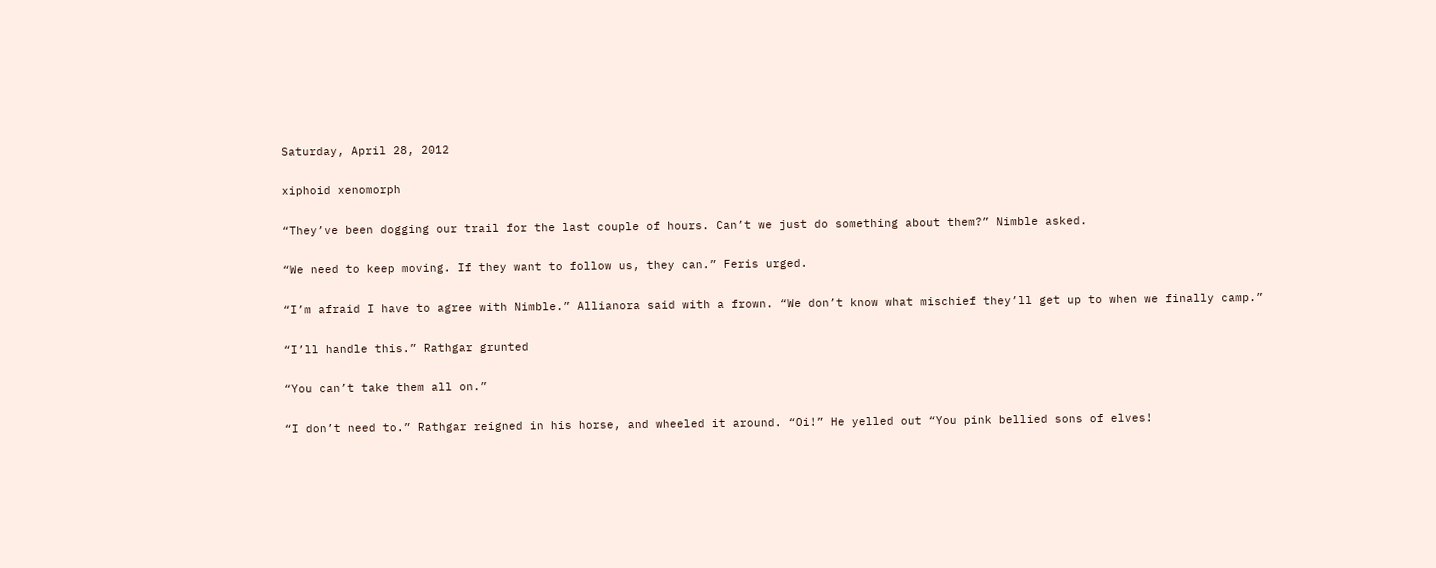Saturday, April 28, 2012

xiphoid xenomorph

“They’ve been dogging our trail for the last couple of hours. Can’t we just do something about them?” Nimble asked.

“We need to keep moving. If they want to follow us, they can.” Feris urged.

“I’m afraid I have to agree with Nimble.” Allianora said with a frown. “We don’t know what mischief they’ll get up to when we finally camp.”

“I’ll handle this.” Rathgar grunted

“You can’t take them all on.”

“I don’t need to.” Rathgar reigned in his horse, and wheeled it around. “Oi!” He yelled out “You pink bellied sons of elves!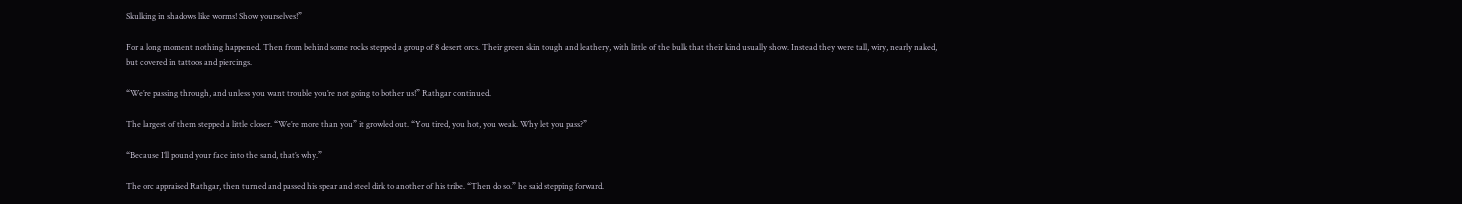Skulking in shadows like worms! Show yourselves!”

For a long moment nothing happened. Then from behind some rocks stepped a group of 8 desert orcs. Their green skin tough and leathery, with little of the bulk that their kind usually show. Instead they were tall, wiry, nearly naked, but covered in tattoos and piercings.

“We’re passing through, and unless you want trouble you’re not going to bother us!” Rathgar continued.

The largest of them stepped a little closer. “We’re more than you” it growled out. “You tired, you hot, you weak. Why let you pass?”

“Because I’ll pound your face into the sand, that’s why.”

The orc appraised Rathgar, then turned and passed his spear and steel dirk to another of his tribe. “Then do so.” he said stepping forward.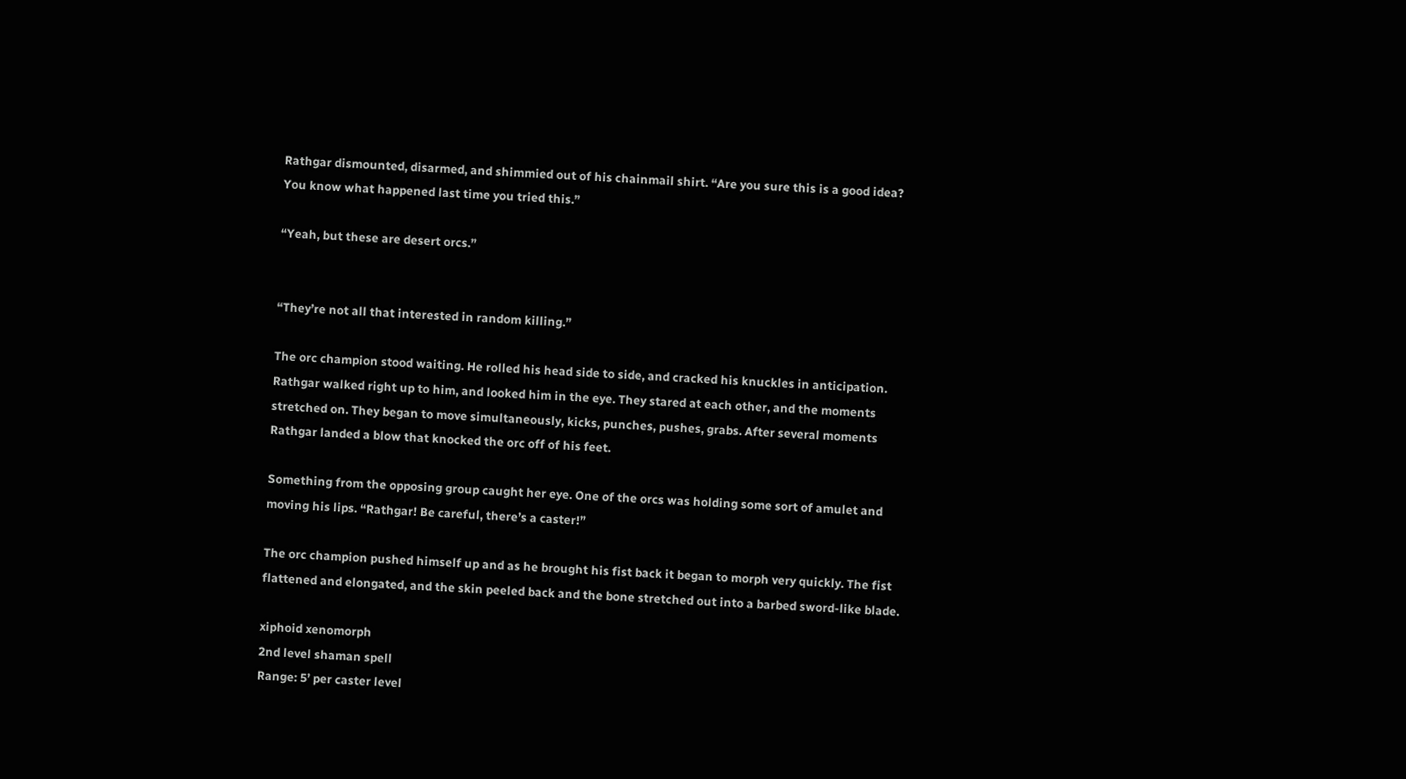Rathgar dismounted, disarmed, and shimmied out of his chainmail shirt. “Are you sure this is a good idea? You know what happened last time you tried this.”

“Yeah, but these are desert orcs.”


“They’re not all that interested in random killing.”

The orc champion stood waiting. He rolled his head side to side, and cracked his knuckles in anticipation. Rathgar walked right up to him, and looked him in the eye. They stared at each other, and the moments stretched on. They began to move simultaneously, kicks, punches, pushes, grabs. After several moments Rathgar landed a blow that knocked the orc off of his feet.

Something from the opposing group caught her eye. One of the orcs was holding some sort of amulet and moving his lips. “Rathgar! Be careful, there’s a caster!”

The orc champion pushed himself up and as he brought his fist back it began to morph very quickly. The fist flattened and elongated, and the skin peeled back and the bone stretched out into a barbed sword-like blade.

xiphoid xenomorph
2nd level shaman spell
Range: 5’ per caster level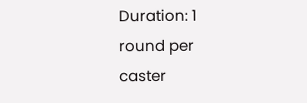Duration: 1 round per caster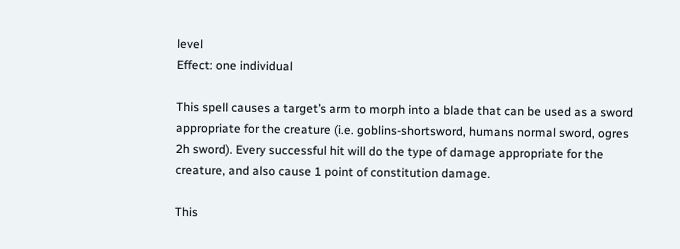level
Effect: one individual

This spell causes a target’s arm to morph into a blade that can be used as a sword appropriate for the creature (i.e. goblins-shortsword, humans normal sword, ogres 2h sword). Every successful hit will do the type of damage appropriate for the creature, and also cause 1 point of constitution damage.

This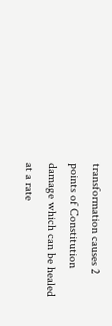transformation causes 2 points of Constitution damage which can be healed at a rate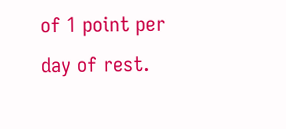of 1 point per day of rest.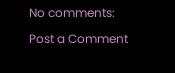No comments:

Post a Comment